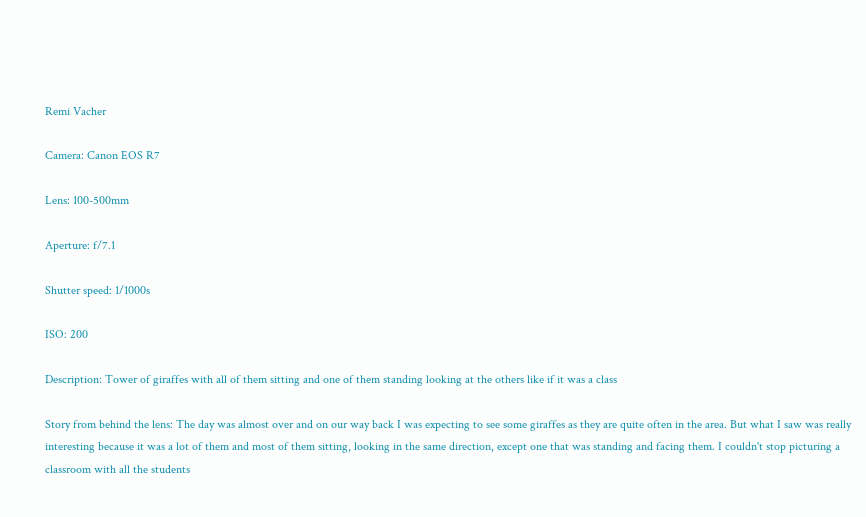Remi Vacher

Camera: Canon EOS R7

Lens: 100-500mm

Aperture: f/7.1

Shutter speed: 1/1000s

ISO: 200

Description: Tower of giraffes with all of them sitting and one of them standing looking at the others like if it was a class

Story from behind the lens: The day was almost over and on our way back I was expecting to see some giraffes as they are quite often in the area. But what I saw was really interesting because it was a lot of them and most of them sitting, looking in the same direction, except one that was standing and facing them. I couldn't stop picturing a classroom with all the students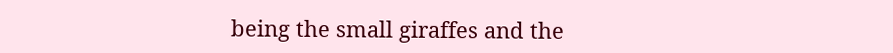being the small giraffes and the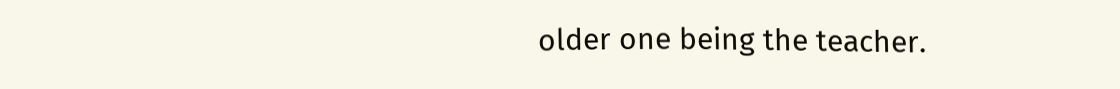older one being the teacher.